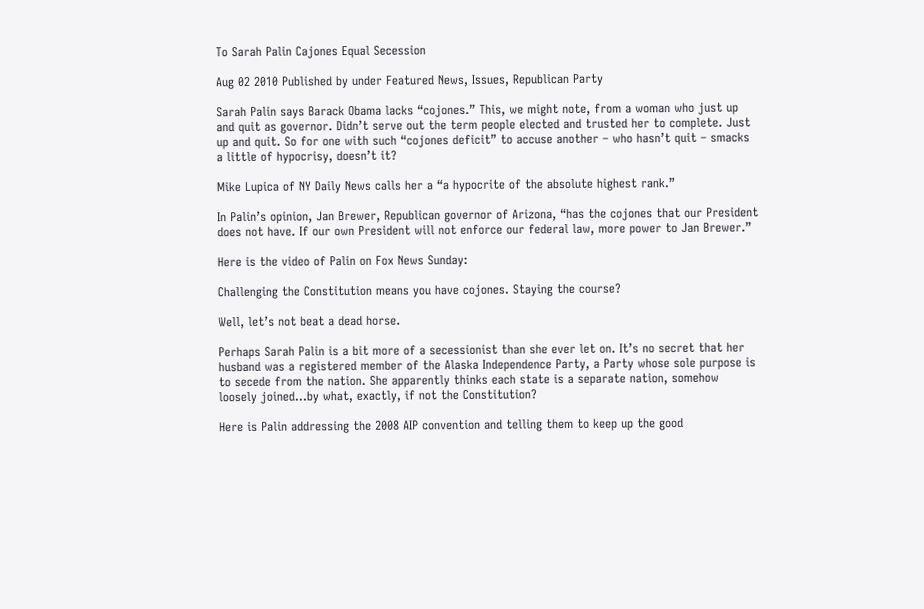To Sarah Palin Cajones Equal Secession

Aug 02 2010 Published by under Featured News, Issues, Republican Party

Sarah Palin says Barack Obama lacks “cojones.” This, we might note, from a woman who just up and quit as governor. Didn’t serve out the term people elected and trusted her to complete. Just up and quit. So for one with such “cojones deficit” to accuse another – who hasn’t quit – smacks a little of hypocrisy, doesn’t it?

Mike Lupica of NY Daily News calls her a “a hypocrite of the absolute highest rank.”

In Palin’s opinion, Jan Brewer, Republican governor of Arizona, “has the cojones that our President does not have. If our own President will not enforce our federal law, more power to Jan Brewer.”

Here is the video of Palin on Fox News Sunday:

Challenging the Constitution means you have cojones. Staying the course?

Well, let’s not beat a dead horse.

Perhaps Sarah Palin is a bit more of a secessionist than she ever let on. It’s no secret that her husband was a registered member of the Alaska Independence Party, a Party whose sole purpose is to secede from the nation. She apparently thinks each state is a separate nation, somehow loosely joined…by what, exactly, if not the Constitution?

Here is Palin addressing the 2008 AIP convention and telling them to keep up the good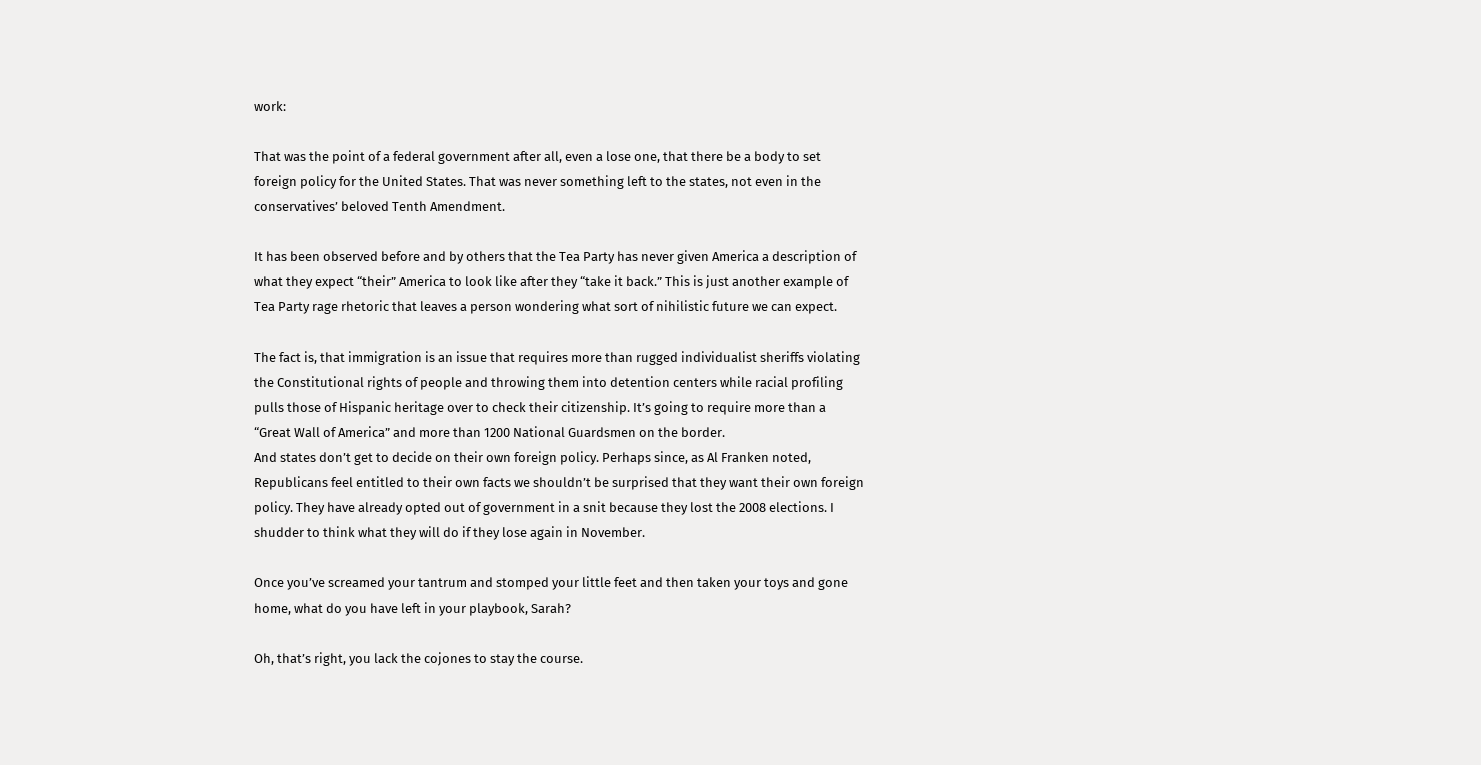work:

That was the point of a federal government after all, even a lose one, that there be a body to set foreign policy for the United States. That was never something left to the states, not even in the conservatives’ beloved Tenth Amendment.

It has been observed before and by others that the Tea Party has never given America a description of what they expect “their” America to look like after they “take it back.” This is just another example of Tea Party rage rhetoric that leaves a person wondering what sort of nihilistic future we can expect.

The fact is, that immigration is an issue that requires more than rugged individualist sheriffs violating the Constitutional rights of people and throwing them into detention centers while racial profiling pulls those of Hispanic heritage over to check their citizenship. It’s going to require more than a “Great Wall of America” and more than 1200 National Guardsmen on the border.
And states don’t get to decide on their own foreign policy. Perhaps since, as Al Franken noted, Republicans feel entitled to their own facts we shouldn’t be surprised that they want their own foreign policy. They have already opted out of government in a snit because they lost the 2008 elections. I shudder to think what they will do if they lose again in November.

Once you’ve screamed your tantrum and stomped your little feet and then taken your toys and gone home, what do you have left in your playbook, Sarah?

Oh, that’s right, you lack the cojones to stay the course.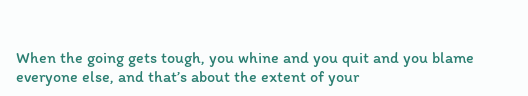When the going gets tough, you whine and you quit and you blame everyone else, and that’s about the extent of your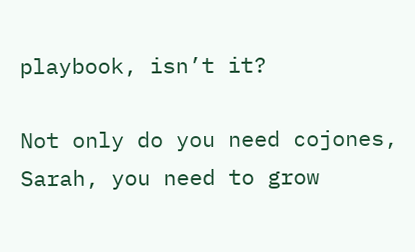playbook, isn’t it?

Not only do you need cojones, Sarah, you need to grow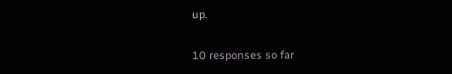up.

10 responses so far